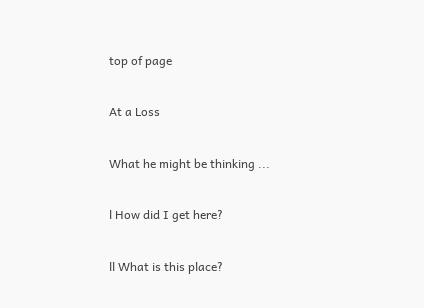top of page

At a Loss

What he might be thinking ...

l How did I get here?

ll What is this place?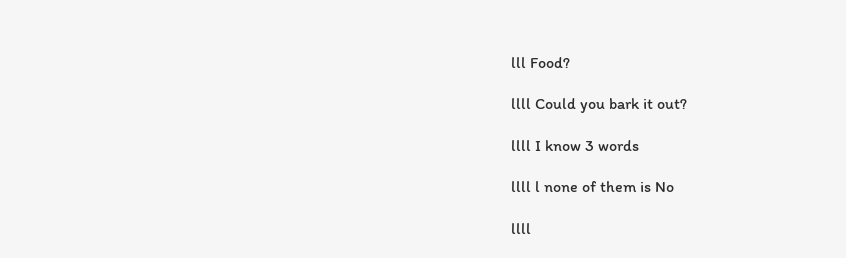lll Food?

llll Could you bark it out?

llll I know 3 words

llll l none of them is No

llll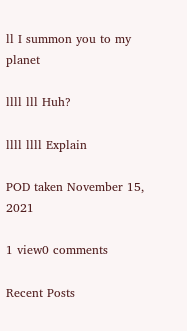ll I summon you to my planet

llll lll Huh?

llll llll Explain

POD taken November 15, 2021

1 view0 comments

Recent Posts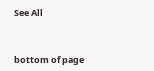See All



bottom of page